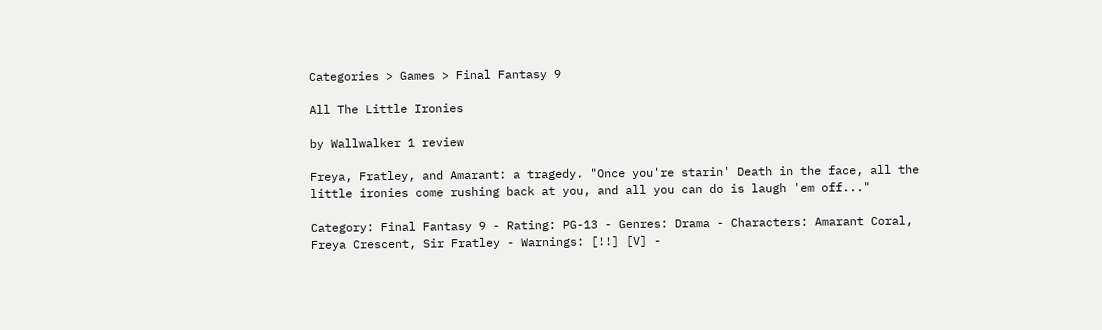Categories > Games > Final Fantasy 9

All The Little Ironies

by Wallwalker 1 review

Freya, Fratley, and Amarant: a tragedy. "Once you're starin' Death in the face, all the little ironies come rushing back at you, and all you can do is laugh 'em off..."

Category: Final Fantasy 9 - Rating: PG-13 - Genres: Drama - Characters: Amarant Coral, Freya Crescent, Sir Fratley - Warnings: [!!] [V] -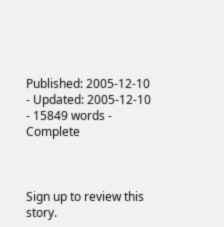Published: 2005-12-10 - Updated: 2005-12-10 - 15849 words - Complete



Sign up to review this story.